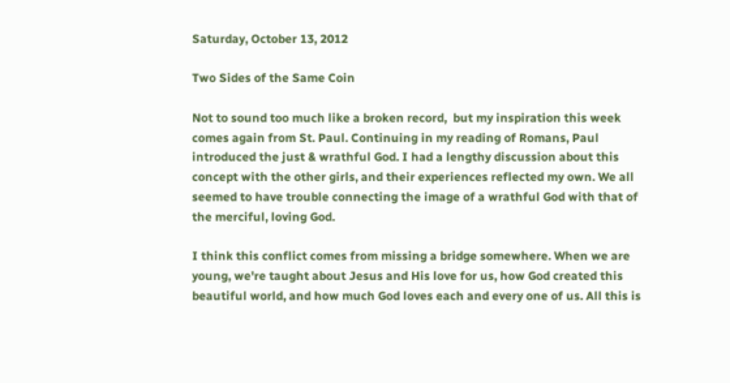Saturday, October 13, 2012

Two Sides of the Same Coin

Not to sound too much like a broken record,  but my inspiration this week comes again from St. Paul. Continuing in my reading of Romans, Paul introduced the just & wrathful God. I had a lengthy discussion about this concept with the other girls, and their experiences reflected my own. We all seemed to have trouble connecting the image of a wrathful God with that of the merciful, loving God.

I think this conflict comes from missing a bridge somewhere. When we are young, we're taught about Jesus and His love for us, how God created this beautiful world, and how much God loves each and every one of us. All this is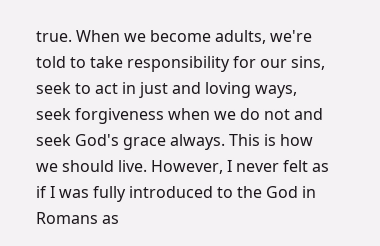true. When we become adults, we're told to take responsibility for our sins, seek to act in just and loving ways, seek forgiveness when we do not and seek God's grace always. This is how we should live. However, I never felt as if I was fully introduced to the God in Romans as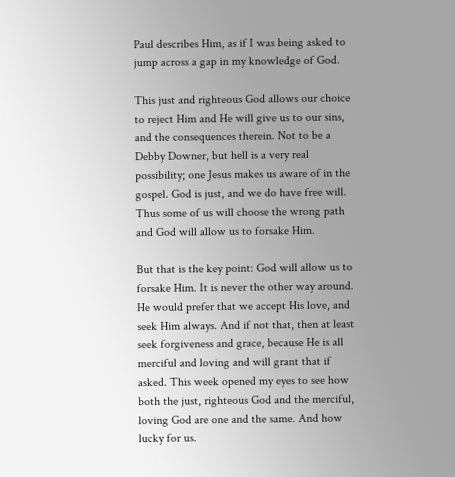Paul describes Him, as if I was being asked to jump across a gap in my knowledge of God.

This just and righteous God allows our choice to reject Him and He will give us to our sins, and the consequences therein. Not to be a Debby Downer, but hell is a very real possibility; one Jesus makes us aware of in the gospel. God is just, and we do have free will. Thus some of us will choose the wrong path and God will allow us to forsake Him.

But that is the key point: God will allow us to forsake Him. It is never the other way around. He would prefer that we accept His love, and seek Him always. And if not that, then at least seek forgiveness and grace, because He is all merciful and loving and will grant that if asked. This week opened my eyes to see how both the just, righteous God and the merciful, loving God are one and the same. And how lucky for us.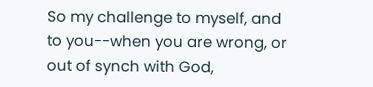So my challenge to myself, and to you--when you are wrong, or out of synch with God,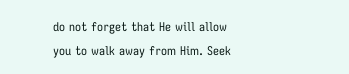do not forget that He will allow you to walk away from Him. Seek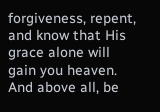forgiveness, repent, and know that His grace alone will gain you heaven. And above all, be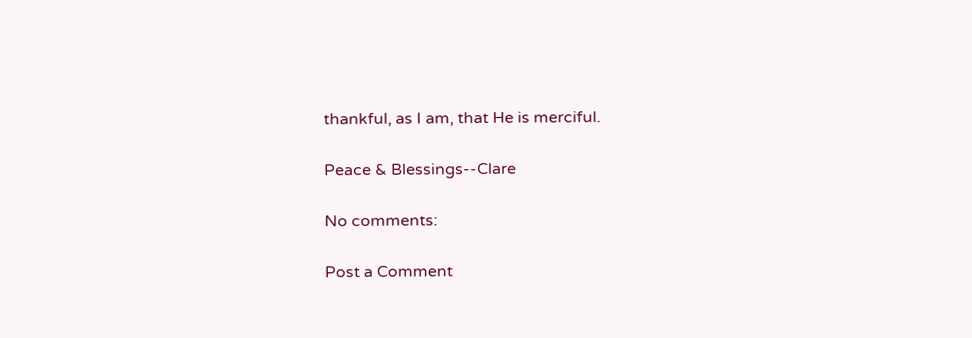thankful, as I am, that He is merciful.

Peace & Blessings--Clare

No comments:

Post a Comment